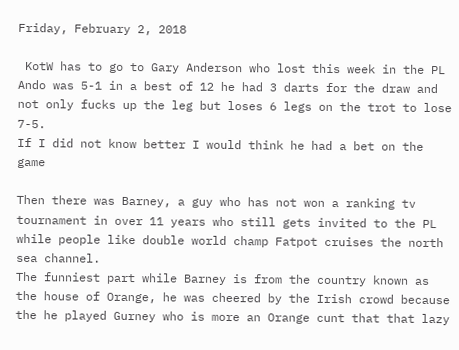Friday, February 2, 2018

 KotW has to go to Gary Anderson who lost this week in the PL
Ando was 5-1 in a best of 12 he had 3 darts for the draw and not only fucks up the leg but loses 6 legs on the trot to lose 7-5.
If I did not know better I would think he had a bet on the game

Then there was Barney, a guy who has not won a ranking tv tournament in over 11 years who still gets invited to the PL while people like double world champ Fatpot cruises the north sea channel.
The funniest part while Barney is from the country known as the house of Orange, he was cheered by the Irish crowd because the he played Gurney who is more an Orange cunt that that lazy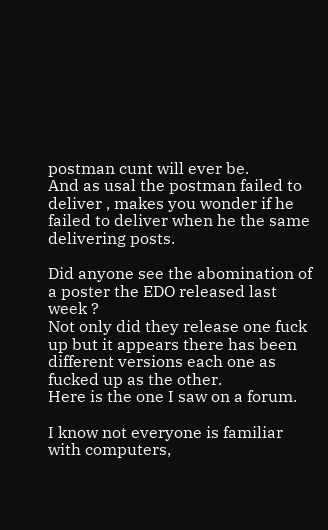postman cunt will ever be.
And as usal the postman failed to deliver , makes you wonder if he failed to deliver when he the same delivering posts.

Did anyone see the abomination of a poster the EDO released last week ?
Not only did they release one fuck up but it appears there has been different versions each one as fucked up as the other.
Here is the one I saw on a forum.

I know not everyone is familiar with computers,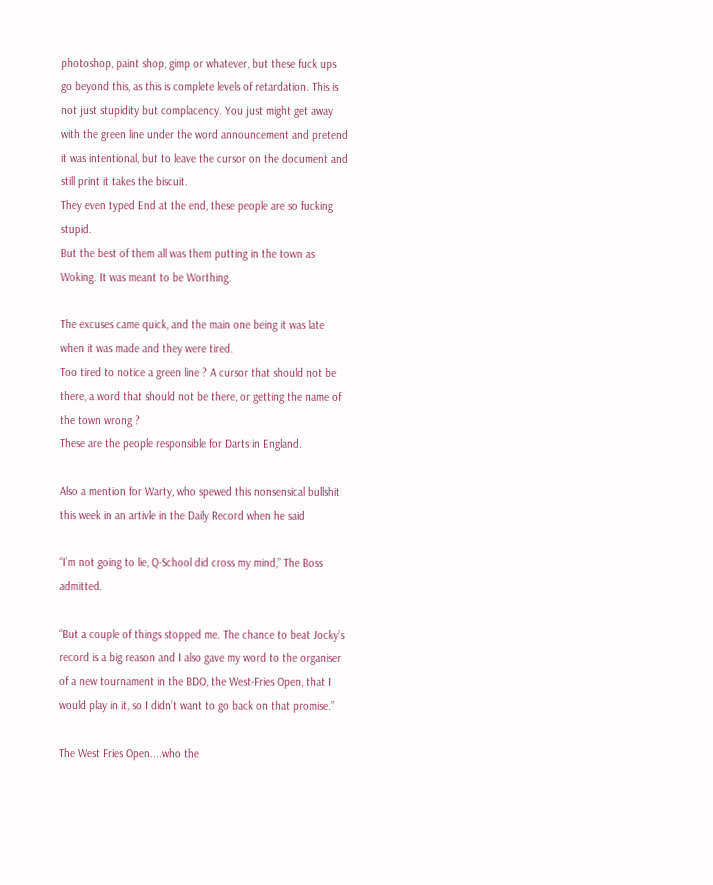photoshop, paint shop, gimp or whatever, but these fuck ups go beyond this, as this is complete levels of retardation. This is not just stupidity but complacency. You just might get away with the green line under the word announcement and pretend it was intentional, but to leave the cursor on the document and still print it takes the biscuit.
They even typed End at the end, these people are so fucking stupid.
But the best of them all was them putting in the town as Woking. It was meant to be Worthing.

The excuses came quick, and the main one being it was late when it was made and they were tired.
Too tired to notice a green line ? A cursor that should not be there, a word that should not be there, or getting the name of the town wrong ?
These are the people responsible for Darts in England.

Also a mention for Warty, who spewed this nonsensical bullshit this week in an artivle in the Daily Record when he said

“I’m not going to lie, Q-School did cross my mind,” The Boss admitted.

“But a couple of things stopped me. The chance to beat Jocky’s record is a big reason and I also gave my word to the organiser of a new tournament in the BDO, the West-Fries Open, that I would play in it, so I didn’t want to go back on that promise.”

The West Fries Open....who the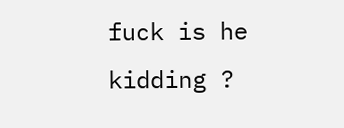fuck is he kidding ?